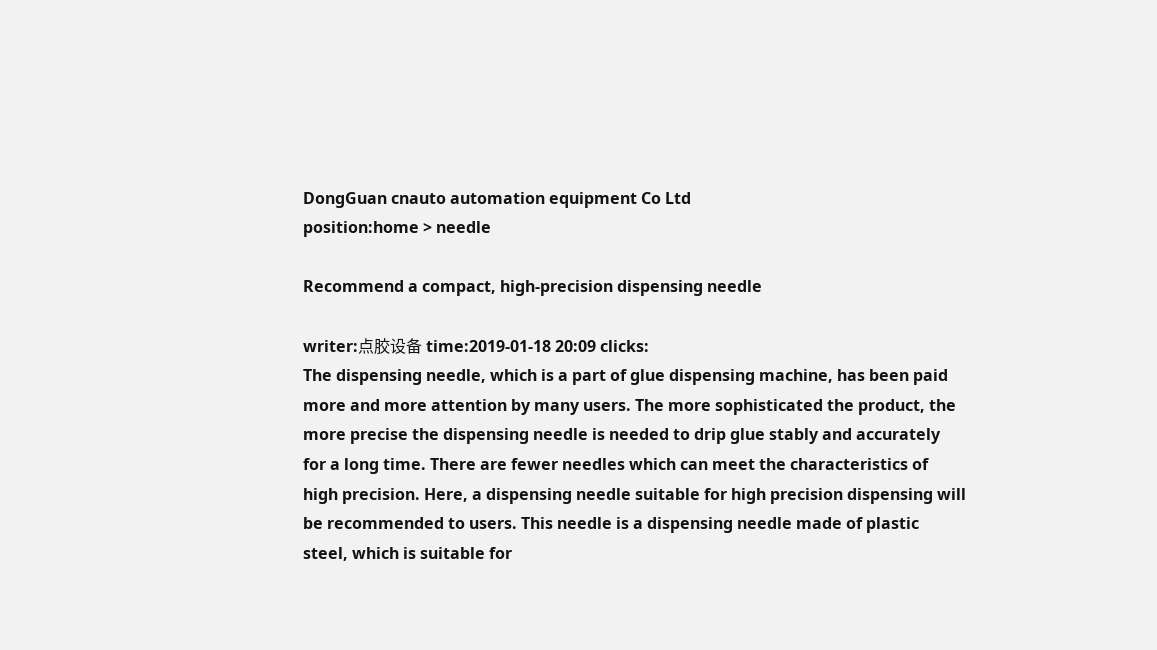DongGuan cnauto automation equipment Co Ltd
position:home > needle

Recommend a compact, high-precision dispensing needle

writer:点胶设备 time:2019-01-18 20:09 clicks:
The dispensing needle, which is a part of glue dispensing machine, has been paid more and more attention by many users. The more sophisticated the product, the more precise the dispensing needle is needed to drip glue stably and accurately for a long time. There are fewer needles which can meet the characteristics of high precision. Here, a dispensing needle suitable for high precision dispensing will be recommended to users. This needle is a dispensing needle made of plastic steel, which is suitable for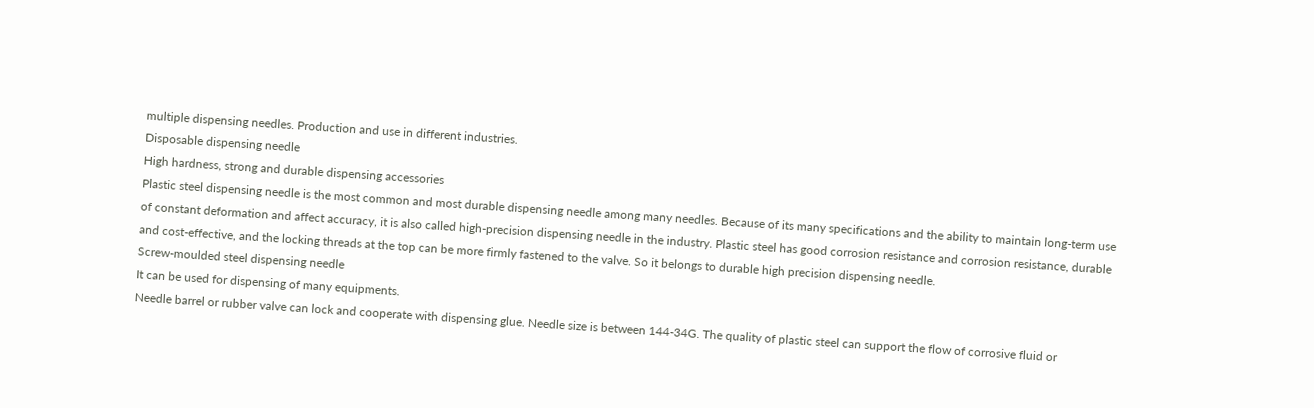multiple dispensing needles. Production and use in different industries.
Disposable dispensing needle
High hardness, strong and durable dispensing accessories
Plastic steel dispensing needle is the most common and most durable dispensing needle among many needles. Because of its many specifications and the ability to maintain long-term use of constant deformation and affect accuracy, it is also called high-precision dispensing needle in the industry. Plastic steel has good corrosion resistance and corrosion resistance, durable and cost-effective, and the locking threads at the top can be more firmly fastened to the valve. So it belongs to durable high precision dispensing needle.
Screw-moulded steel dispensing needle
It can be used for dispensing of many equipments.
Needle barrel or rubber valve can lock and cooperate with dispensing glue. Needle size is between 144-34G. The quality of plastic steel can support the flow of corrosive fluid or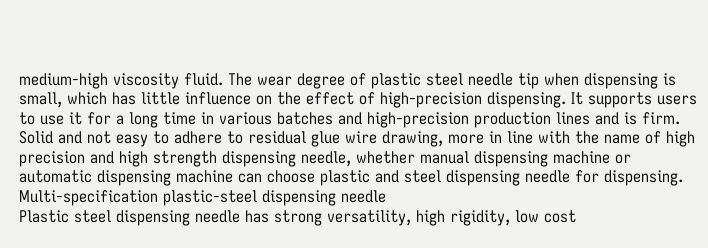medium-high viscosity fluid. The wear degree of plastic steel needle tip when dispensing is small, which has little influence on the effect of high-precision dispensing. It supports users to use it for a long time in various batches and high-precision production lines and is firm. Solid and not easy to adhere to residual glue wire drawing, more in line with the name of high precision and high strength dispensing needle, whether manual dispensing machine or automatic dispensing machine can choose plastic and steel dispensing needle for dispensing.
Multi-specification plastic-steel dispensing needle
Plastic steel dispensing needle has strong versatility, high rigidity, low cost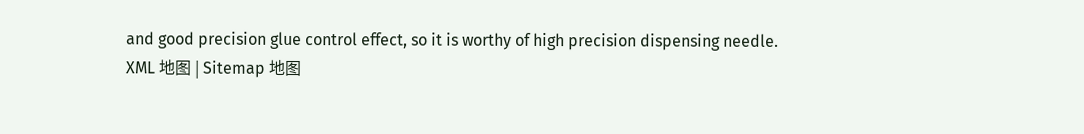and good precision glue control effect, so it is worthy of high precision dispensing needle.
XML 地图 | Sitemap 地图